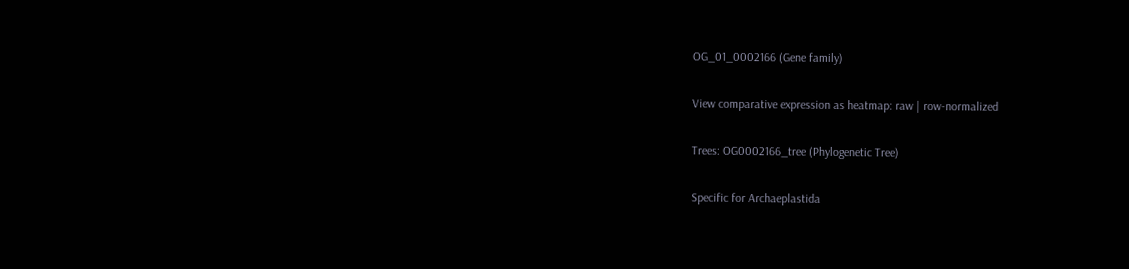OG_01_0002166 (Gene family)

View comparative expression as heatmap: raw | row-normalized

Trees: OG0002166_tree (Phylogenetic Tree)

Specific for Archaeplastida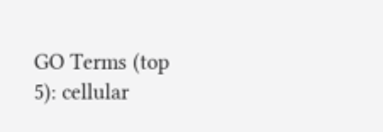GO Terms (top 5): cellular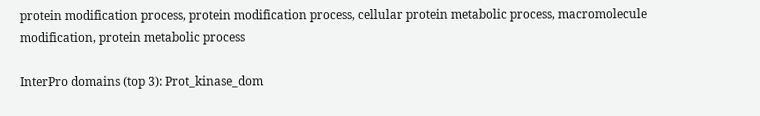protein modification process, protein modification process, cellular protein metabolic process, macromolecule modification, protein metabolic process

InterPro domains (top 3): Prot_kinase_dom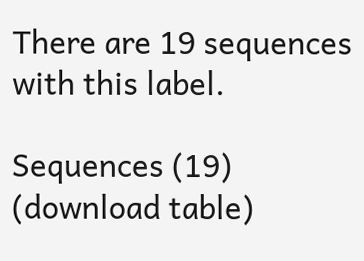There are 19 sequences with this label.

Sequences (19) (download table)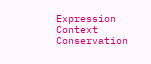Expression Context Conservation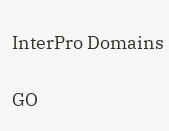InterPro Domains

GO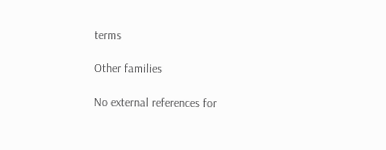terms

Other families

No external references for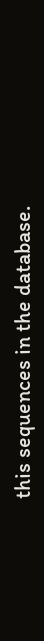this sequences in the database.